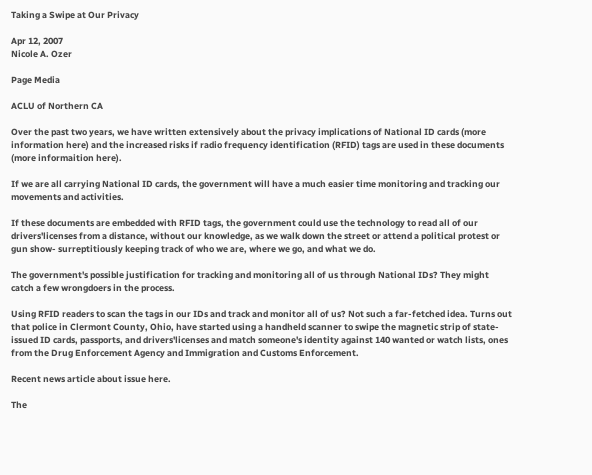Taking a Swipe at Our Privacy

Apr 12, 2007
Nicole A. Ozer

Page Media

ACLU of Northern CA

Over the past two years, we have written extensively about the privacy implications of National ID cards (more information here) and the increased risks if radio frequency identification (RFID) tags are used in these documents (more informaition here).

If we are all carrying National ID cards, the government will have a much easier time monitoring and tracking our movements and activities.

If these documents are embedded with RFID tags, the government could use the technology to read all of our drivers'licenses from a distance, without our knowledge, as we walk down the street or attend a political protest or gun show- surreptitiously keeping track of who we are, where we go, and what we do.

The government's possible justification for tracking and monitoring all of us through National IDs? They might catch a few wrongdoers in the process.

Using RFID readers to scan the tags in our IDs and track and monitor all of us? Not such a far-fetched idea. Turns out that police in Clermont County, Ohio, have started using a handheld scanner to swipe the magnetic strip of state-issued ID cards, passports, and drivers'licenses and match someone's identity against 140 wanted or watch lists, ones from the Drug Enforcement Agency and Immigration and Customs Enforcement.

Recent news article about issue here.

The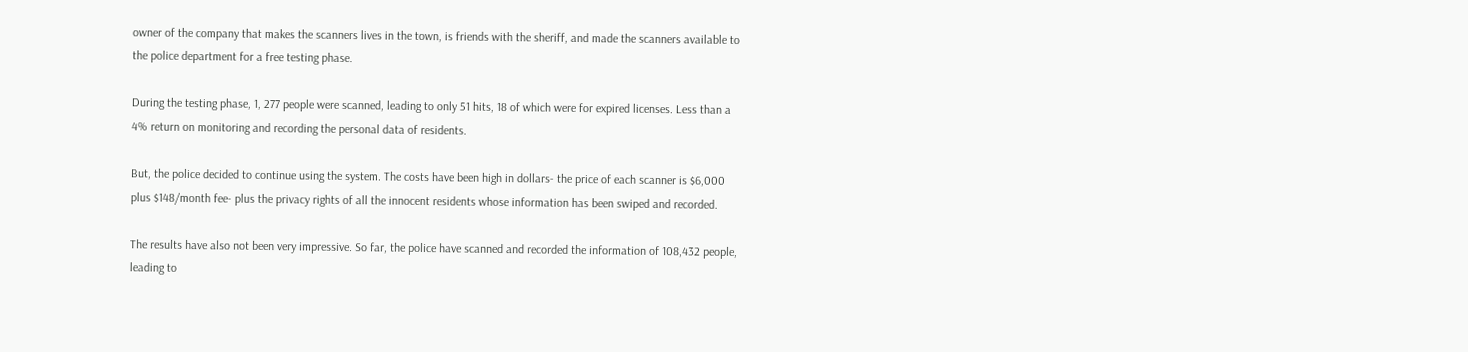owner of the company that makes the scanners lives in the town, is friends with the sheriff, and made the scanners available to the police department for a free testing phase.

During the testing phase, 1, 277 people were scanned, leading to only 51 hits, 18 of which were for expired licenses. Less than a 4% return on monitoring and recording the personal data of residents.

But, the police decided to continue using the system. The costs have been high in dollars- the price of each scanner is $6,000 plus $148/month fee- plus the privacy rights of all the innocent residents whose information has been swiped and recorded.

The results have also not been very impressive. So far, the police have scanned and recorded the information of 108,432 people, leading to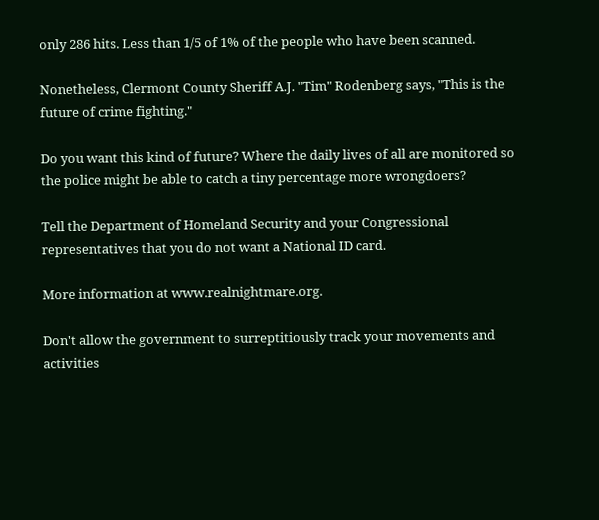only 286 hits. Less than 1/5 of 1% of the people who have been scanned.

Nonetheless, Clermont County Sheriff A.J. "Tim" Rodenberg says, "This is the future of crime fighting."

Do you want this kind of future? Where the daily lives of all are monitored so the police might be able to catch a tiny percentage more wrongdoers?

Tell the Department of Homeland Security and your Congressional representatives that you do not want a National ID card.

More information at www.realnightmare.org.

Don't allow the government to surreptitiously track your movements and activities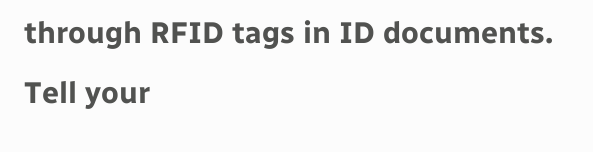through RFID tags in ID documents. Tell your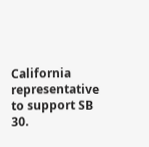California representative to support SB 30.